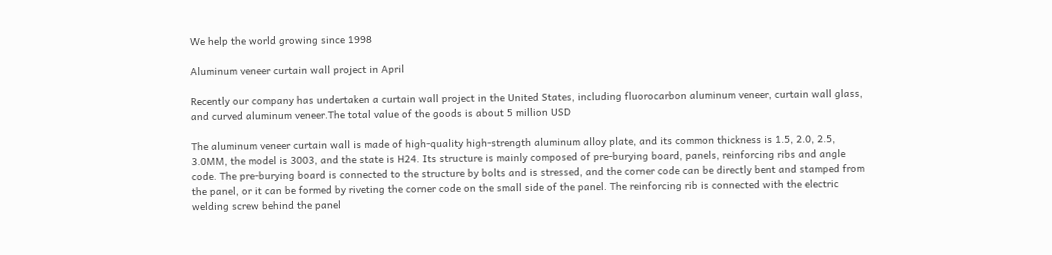We help the world growing since 1998

Aluminum veneer curtain wall project in April

Recently our company has undertaken a curtain wall project in the United States, including fluorocarbon aluminum veneer, curtain wall glass, and curved aluminum veneer.The total value of the goods is about 5 million USD

The aluminum veneer curtain wall is made of high-quality high-strength aluminum alloy plate, and its common thickness is 1.5, 2.0, 2.5, 3.0MM, the model is 3003, and the state is H24. Its structure is mainly composed of pre-burying board, panels, reinforcing ribs and angle code. The pre-burying board is connected to the structure by bolts and is stressed, and the corner code can be directly bent and stamped from the panel, or it can be formed by riveting the corner code on the small side of the panel. The reinforcing rib is connected with the electric welding screw behind the panel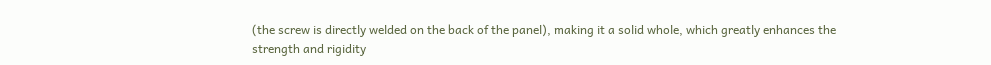(the screw is directly welded on the back of the panel), making it a solid whole, which greatly enhances the strength and rigidity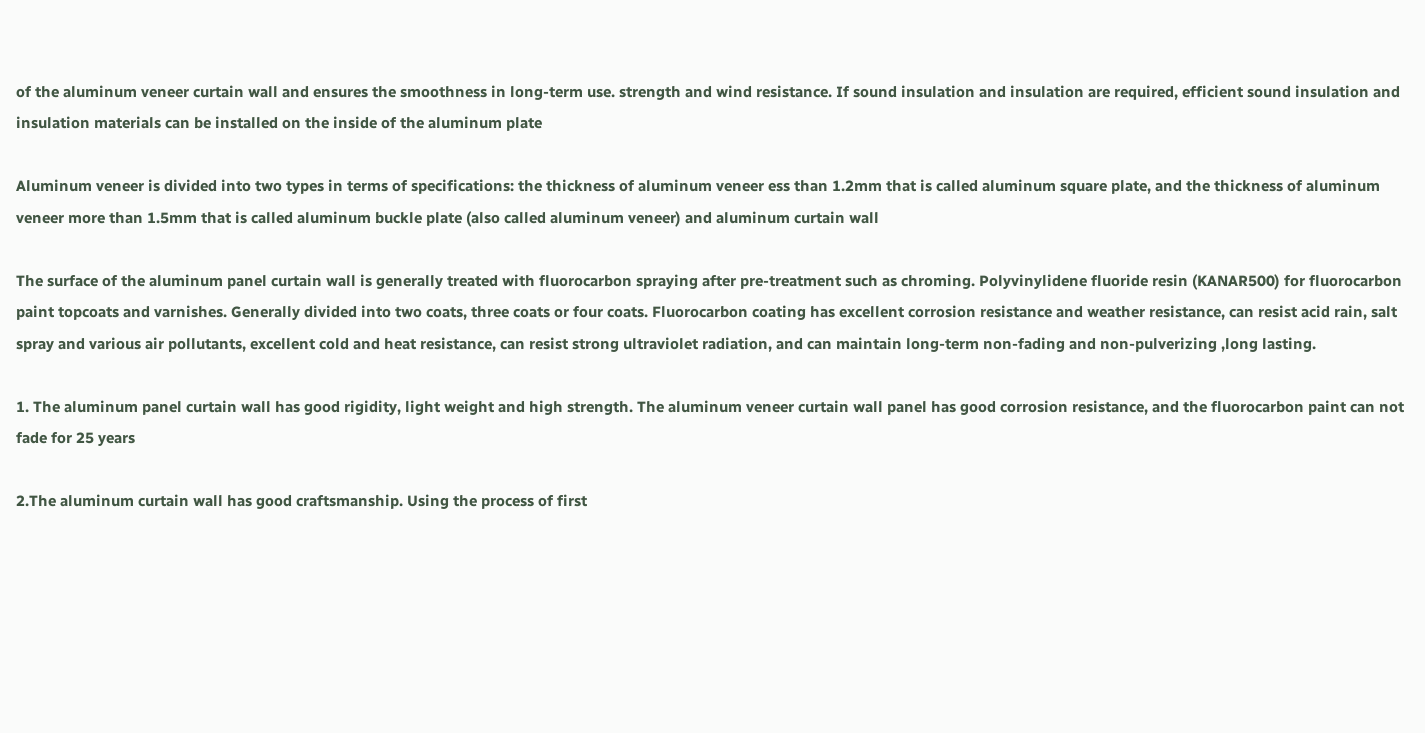of the aluminum veneer curtain wall and ensures the smoothness in long-term use. strength and wind resistance. If sound insulation and insulation are required, efficient sound insulation and insulation materials can be installed on the inside of the aluminum plate

Aluminum veneer is divided into two types in terms of specifications: the thickness of aluminum veneer ess than 1.2mm that is called aluminum square plate, and the thickness of aluminum veneer more than 1.5mm that is called aluminum buckle plate (also called aluminum veneer) and aluminum curtain wall

The surface of the aluminum panel curtain wall is generally treated with fluorocarbon spraying after pre-treatment such as chroming. Polyvinylidene fluoride resin (KANAR500) for fluorocarbon paint topcoats and varnishes. Generally divided into two coats, three coats or four coats. Fluorocarbon coating has excellent corrosion resistance and weather resistance, can resist acid rain, salt spray and various air pollutants, excellent cold and heat resistance, can resist strong ultraviolet radiation, and can maintain long-term non-fading and non-pulverizing ,long lasting.

1. The aluminum panel curtain wall has good rigidity, light weight and high strength. The aluminum veneer curtain wall panel has good corrosion resistance, and the fluorocarbon paint can not fade for 25 years

2.The aluminum curtain wall has good craftsmanship. Using the process of first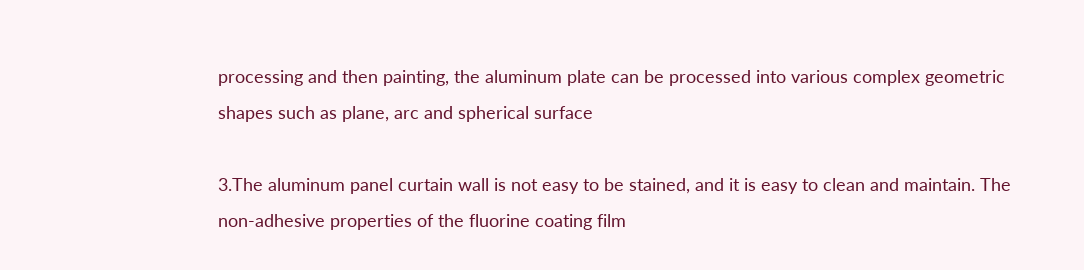processing and then painting, the aluminum plate can be processed into various complex geometric shapes such as plane, arc and spherical surface

3.The aluminum panel curtain wall is not easy to be stained, and it is easy to clean and maintain. The non-adhesive properties of the fluorine coating film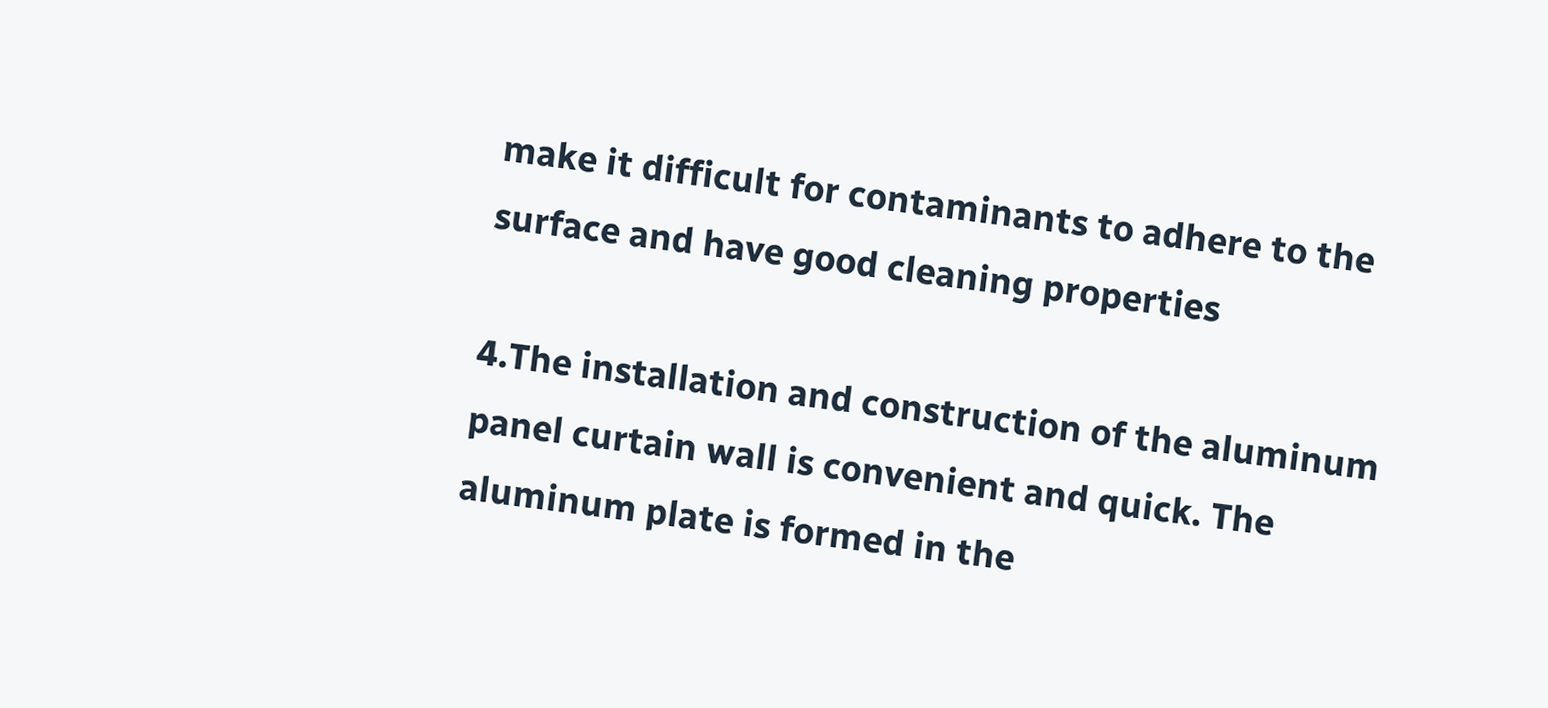make it difficult for contaminants to adhere to the surface and have good cleaning properties

4.The installation and construction of the aluminum panel curtain wall is convenient and quick. The aluminum plate is formed in the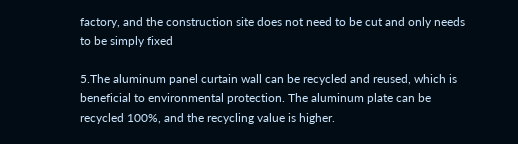factory, and the construction site does not need to be cut and only needs to be simply fixed

5.The aluminum panel curtain wall can be recycled and reused, which is beneficial to environmental protection. The aluminum plate can be recycled 100%, and the recycling value is higher.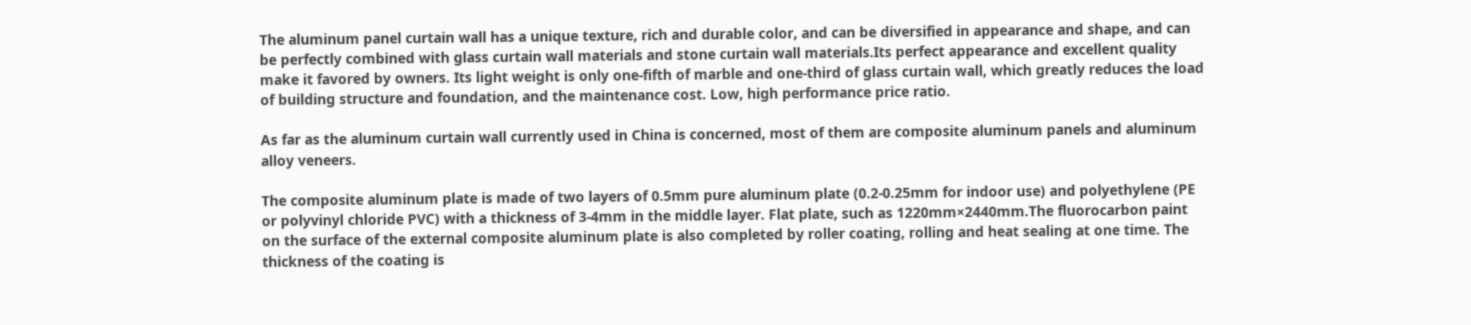The aluminum panel curtain wall has a unique texture, rich and durable color, and can be diversified in appearance and shape, and can be perfectly combined with glass curtain wall materials and stone curtain wall materials.Its perfect appearance and excellent quality make it favored by owners. Its light weight is only one-fifth of marble and one-third of glass curtain wall, which greatly reduces the load of building structure and foundation, and the maintenance cost. Low, high performance price ratio.

As far as the aluminum curtain wall currently used in China is concerned, most of them are composite aluminum panels and aluminum alloy veneers.

The composite aluminum plate is made of two layers of 0.5mm pure aluminum plate (0.2-0.25mm for indoor use) and polyethylene (PE or polyvinyl chloride PVC) with a thickness of 3-4mm in the middle layer. Flat plate, such as 1220mm×2440mm.The fluorocarbon paint on the surface of the external composite aluminum plate is also completed by roller coating, rolling and heat sealing at one time. The thickness of the coating is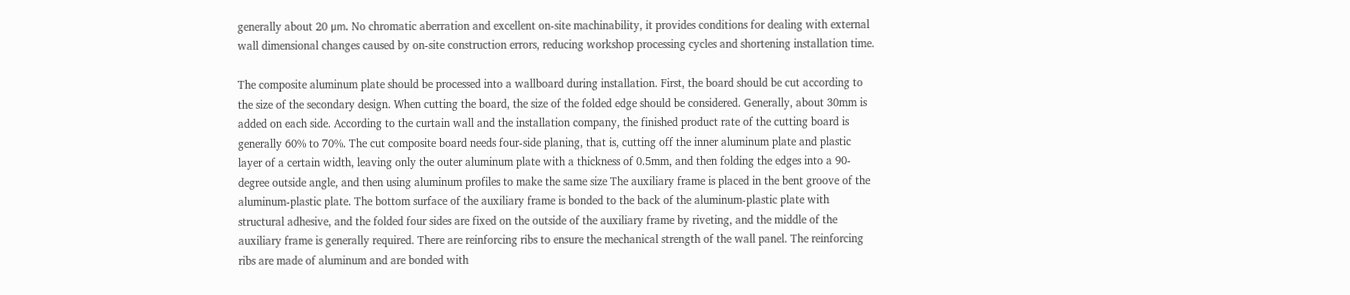generally about 20 μm. No chromatic aberration and excellent on-site machinability, it provides conditions for dealing with external wall dimensional changes caused by on-site construction errors, reducing workshop processing cycles and shortening installation time.

The composite aluminum plate should be processed into a wallboard during installation. First, the board should be cut according to the size of the secondary design. When cutting the board, the size of the folded edge should be considered. Generally, about 30mm is added on each side. According to the curtain wall and the installation company, the finished product rate of the cutting board is generally 60% to 70%. The cut composite board needs four-side planing, that is, cutting off the inner aluminum plate and plastic layer of a certain width, leaving only the outer aluminum plate with a thickness of 0.5mm, and then folding the edges into a 90-degree outside angle, and then using aluminum profiles to make the same size The auxiliary frame is placed in the bent groove of the aluminum-plastic plate. The bottom surface of the auxiliary frame is bonded to the back of the aluminum-plastic plate with structural adhesive, and the folded four sides are fixed on the outside of the auxiliary frame by riveting, and the middle of the auxiliary frame is generally required. There are reinforcing ribs to ensure the mechanical strength of the wall panel. The reinforcing ribs are made of aluminum and are bonded with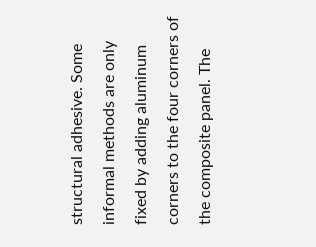structural adhesive. Some informal methods are only fixed by adding aluminum corners to the four corners of the composite panel. The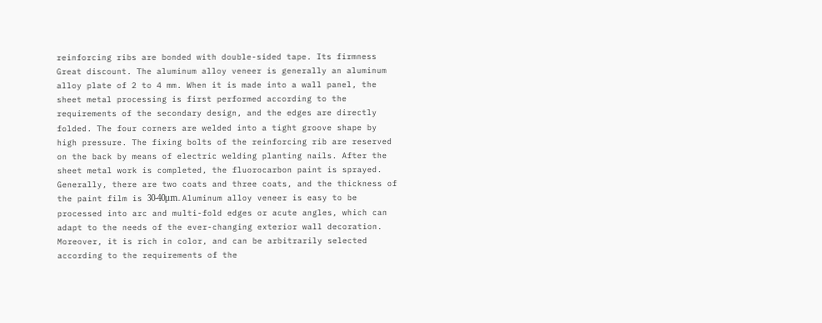reinforcing ribs are bonded with double-sided tape. Its firmness Great discount. The aluminum alloy veneer is generally an aluminum alloy plate of 2 to 4 mm. When it is made into a wall panel, the sheet metal processing is first performed according to the requirements of the secondary design, and the edges are directly folded. The four corners are welded into a tight groove shape by high pressure. The fixing bolts of the reinforcing rib are reserved on the back by means of electric welding planting nails. After the sheet metal work is completed, the fluorocarbon paint is sprayed. Generally, there are two coats and three coats, and the thickness of the paint film is 30-40μm. Aluminum alloy veneer is easy to be processed into arc and multi-fold edges or acute angles, which can adapt to the needs of the ever-changing exterior wall decoration. Moreover, it is rich in color, and can be arbitrarily selected according to the requirements of the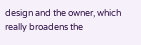design and the owner, which really broadens the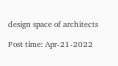design space of architects

Post time: Apr-21-2022